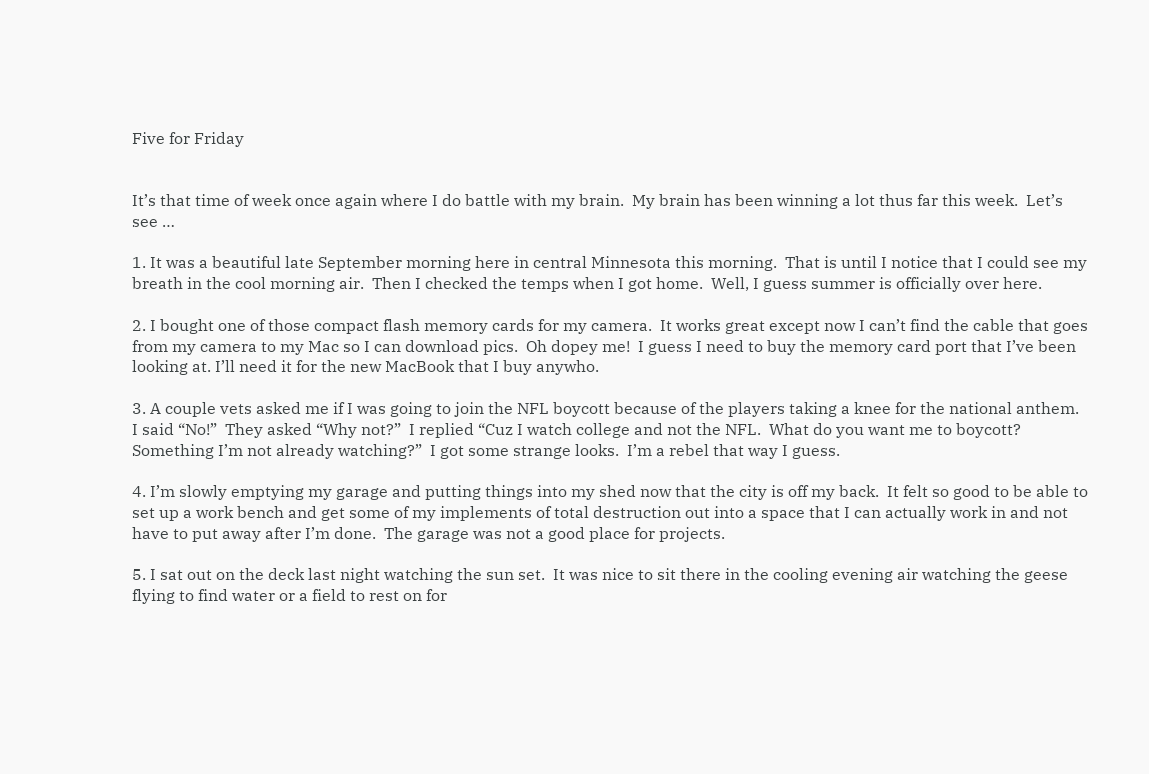Five for Friday


It’s that time of week once again where I do battle with my brain.  My brain has been winning a lot thus far this week.  Let’s see …

1. It was a beautiful late September morning here in central Minnesota this morning.  That is until I notice that I could see my breath in the cool morning air.  Then I checked the temps when I got home.  Well, I guess summer is officially over here.

2. I bought one of those compact flash memory cards for my camera.  It works great except now I can’t find the cable that goes from my camera to my Mac so I can download pics.  Oh dopey me!  I guess I need to buy the memory card port that I’ve been looking at. I’ll need it for the new MacBook that I buy anywho.

3. A couple vets asked me if I was going to join the NFL boycott because of the players taking a knee for the national anthem.  I said “No!”  They asked “Why not?”  I replied “Cuz I watch college and not the NFL.  What do you want me to boycott?  Something I’m not already watching?”  I got some strange looks.  I’m a rebel that way I guess.

4. I’m slowly emptying my garage and putting things into my shed now that the city is off my back.  It felt so good to be able to set up a work bench and get some of my implements of total destruction out into a space that I can actually work in and not have to put away after I’m done.  The garage was not a good place for projects.

5. I sat out on the deck last night watching the sun set.  It was nice to sit there in the cooling evening air watching the geese flying to find water or a field to rest on for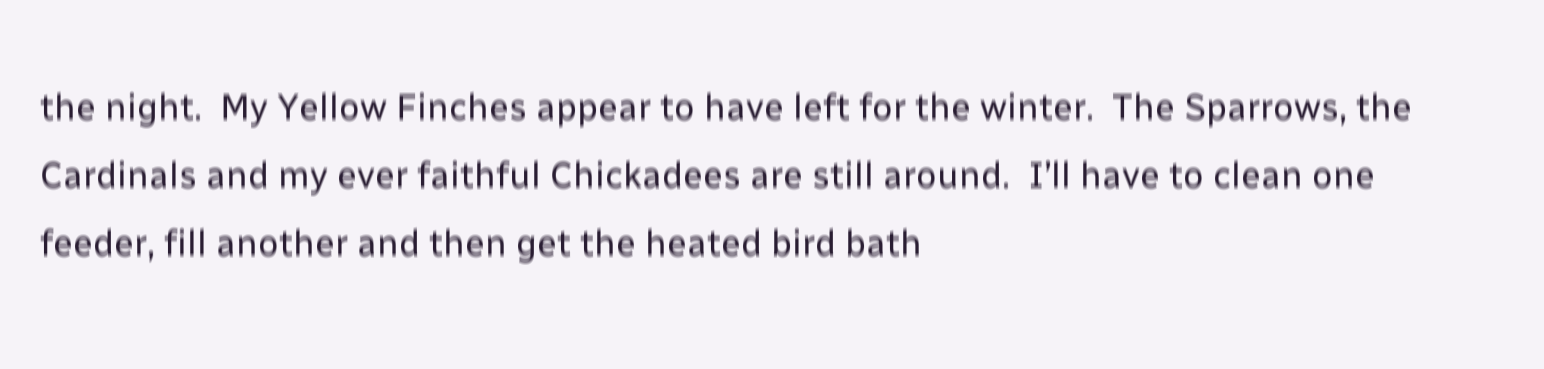the night.  My Yellow Finches appear to have left for the winter.  The Sparrows, the Cardinals and my ever faithful Chickadees are still around.  I’ll have to clean one feeder, fill another and then get the heated bird bath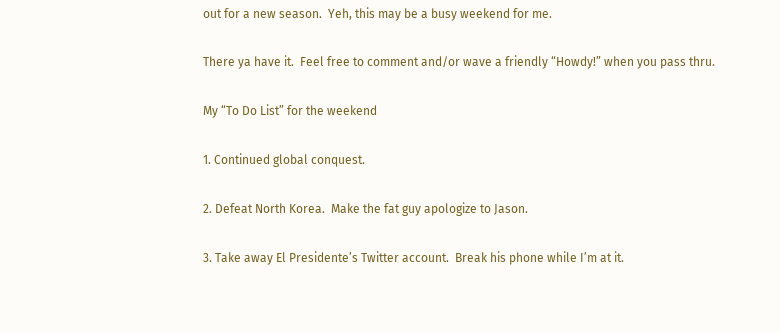out for a new season.  Yeh, this may be a busy weekend for me.

There ya have it.  Feel free to comment and/or wave a friendly “Howdy!” when you pass thru.

My “To Do List” for the weekend

1. Continued global conquest.

2. Defeat North Korea.  Make the fat guy apologize to Jason.

3. Take away El Presidente’s Twitter account.  Break his phone while I’m at it.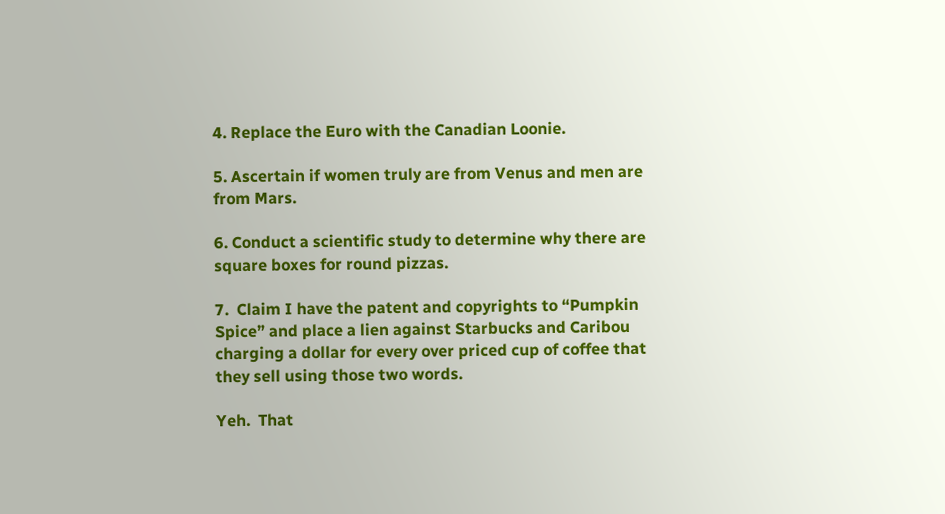4. Replace the Euro with the Canadian Loonie.

5. Ascertain if women truly are from Venus and men are from Mars.

6. Conduct a scientific study to determine why there are square boxes for round pizzas.

7.  Claim I have the patent and copyrights to “Pumpkin Spice” and place a lien against Starbucks and Caribou charging a dollar for every over priced cup of coffee that they sell using those two words.

Yeh.  That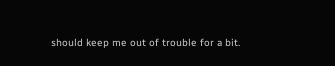should keep me out of trouble for a bit.